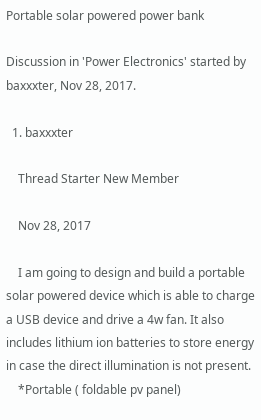Portable solar powered power bank

Discussion in 'Power Electronics' started by baxxxter, Nov 28, 2017.

  1. baxxxter

    Thread Starter New Member

    Nov 28, 2017

    I am going to design and build a portable solar powered device which is able to charge a USB device and drive a 4w fan. It also includes lithium ion batteries to store energy in case the direct illumination is not present.
    *Portable ( foldable pv panel)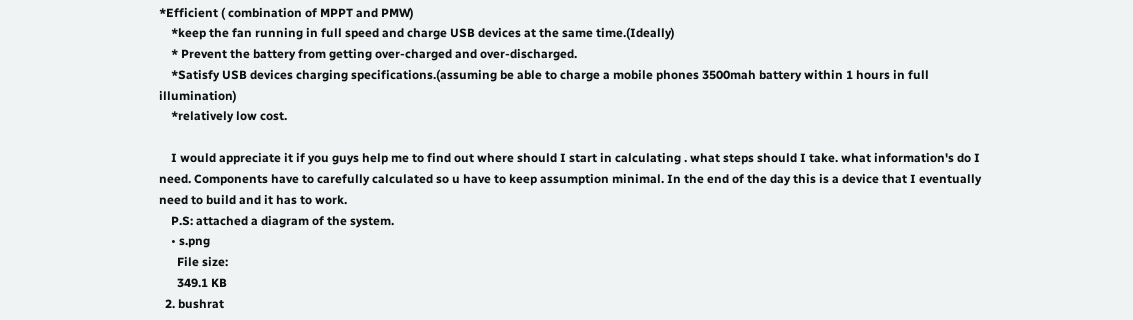*Efficient ( combination of MPPT and PMW)
    *keep the fan running in full speed and charge USB devices at the same time.(Ideally)
    * Prevent the battery from getting over-charged and over-discharged.
    *Satisfy USB devices charging specifications.(assuming be able to charge a mobile phones 3500mah battery within 1 hours in full illumination)
    *relatively low cost.

    I would appreciate it if you guys help me to find out where should I start in calculating . what steps should I take. what information's do I need. Components have to carefully calculated so u have to keep assumption minimal. In the end of the day this is a device that I eventually need to build and it has to work.
    P.S: attached a diagram of the system.
    • s.png
      File size:
      349.1 KB
  2. bushrat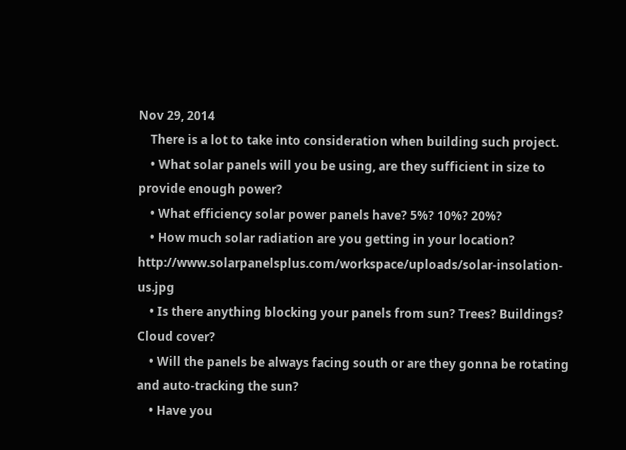Nov 29, 2014
    There is a lot to take into consideration when building such project.
    • What solar panels will you be using, are they sufficient in size to provide enough power?
    • What efficiency solar power panels have? 5%? 10%? 20%?
    • How much solar radiation are you getting in your location? http://www.solarpanelsplus.com/workspace/uploads/solar-insolation-us.jpg
    • Is there anything blocking your panels from sun? Trees? Buildings? Cloud cover?
    • Will the panels be always facing south or are they gonna be rotating and auto-tracking the sun?
    • Have you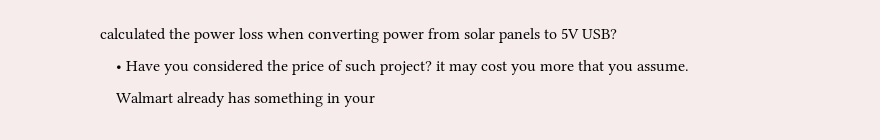calculated the power loss when converting power from solar panels to 5V USB?
    • Have you considered the price of such project? it may cost you more that you assume.
    Walmart already has something in your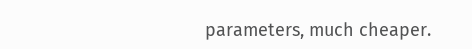parameters, much cheaper.